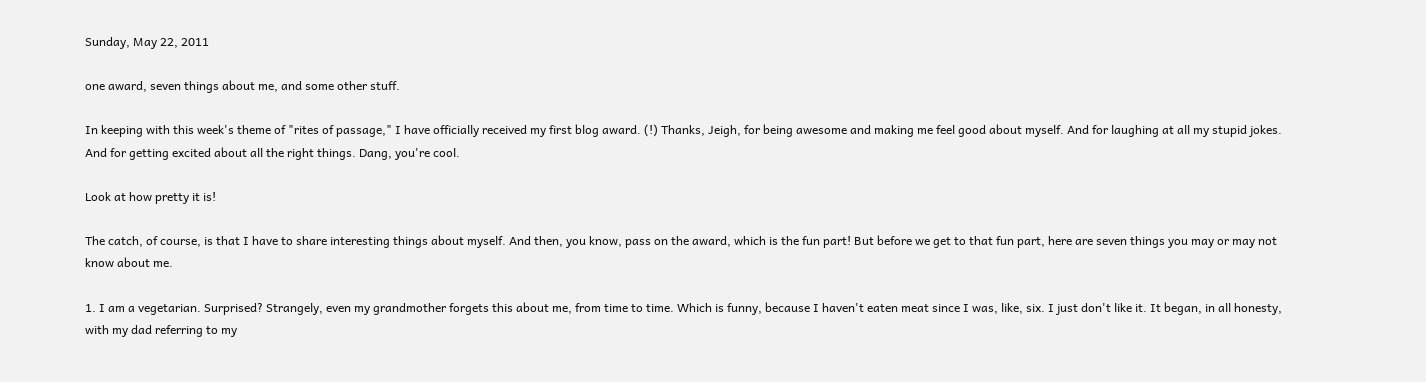Sunday, May 22, 2011

one award, seven things about me, and some other stuff.

In keeping with this week's theme of "rites of passage," I have officially received my first blog award. (!) Thanks, Jeigh, for being awesome and making me feel good about myself. And for laughing at all my stupid jokes. And for getting excited about all the right things. Dang, you're cool.

Look at how pretty it is!

The catch, of course, is that I have to share interesting things about myself. And then, you know, pass on the award, which is the fun part! But before we get to that fun part, here are seven things you may or may not know about me.

1. I am a vegetarian. Surprised? Strangely, even my grandmother forgets this about me, from time to time. Which is funny, because I haven't eaten meat since I was, like, six. I just don't like it. It began, in all honesty, with my dad referring to my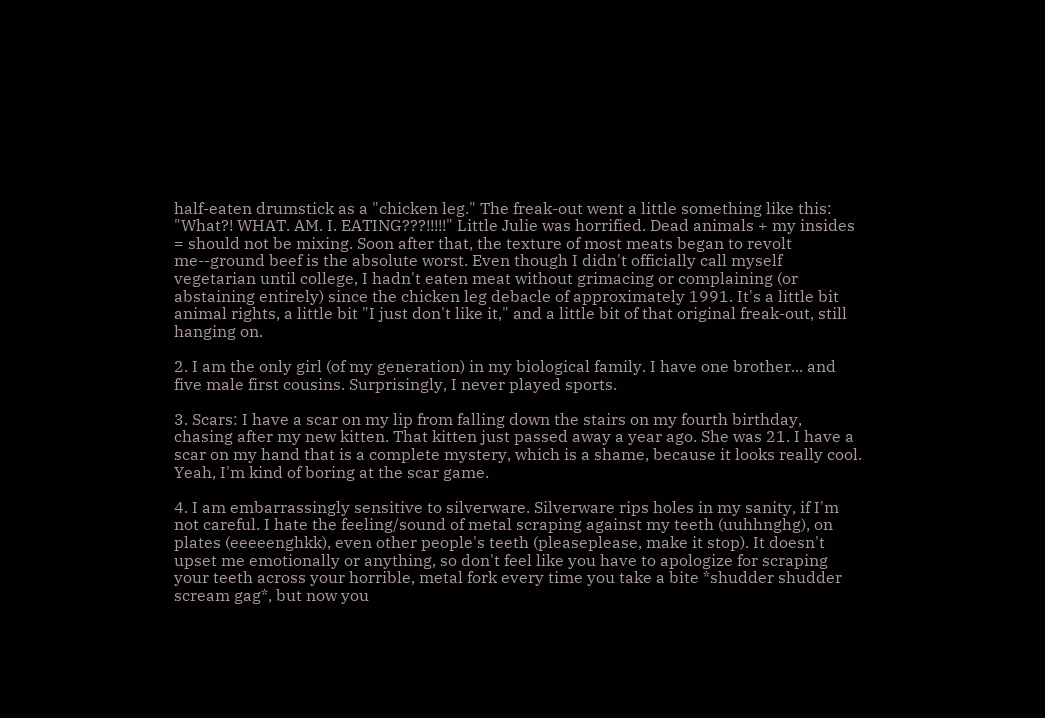half-eaten drumstick as a "chicken leg." The freak-out went a little something like this: "What?! WHAT. AM. I. EATING???!!!!!" Little Julie was horrified. Dead animals + my insides = should not be mixing. Soon after that, the texture of most meats began to revolt me--ground beef is the absolute worst. Even though I didn't officially call myself vegetarian until college, I hadn't eaten meat without grimacing or complaining (or abstaining entirely) since the chicken leg debacle of approximately 1991. It's a little bit animal rights, a little bit "I just don't like it," and a little bit of that original freak-out, still hanging on.

2. I am the only girl (of my generation) in my biological family. I have one brother... and five male first cousins. Surprisingly, I never played sports.

3. Scars: I have a scar on my lip from falling down the stairs on my fourth birthday, chasing after my new kitten. That kitten just passed away a year ago. She was 21. I have a scar on my hand that is a complete mystery, which is a shame, because it looks really cool. Yeah, I'm kind of boring at the scar game.

4. I am embarrassingly sensitive to silverware. Silverware rips holes in my sanity, if I'm not careful. I hate the feeling/sound of metal scraping against my teeth (uuhhnghg), on plates (eeeeenghkk), even other people's teeth (pleaseplease, make it stop). It doesn't upset me emotionally or anything, so don't feel like you have to apologize for scraping your teeth across your horrible, metal fork every time you take a bite *shudder shudder scream gag*, but now you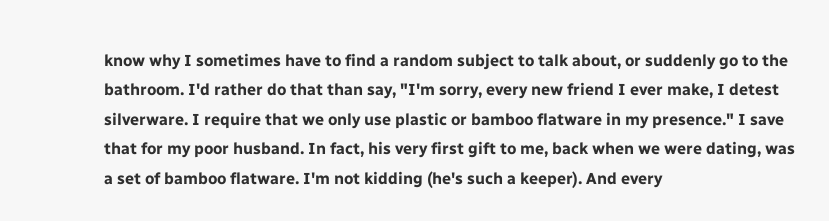know why I sometimes have to find a random subject to talk about, or suddenly go to the bathroom. I'd rather do that than say, "I'm sorry, every new friend I ever make, I detest silverware. I require that we only use plastic or bamboo flatware in my presence." I save that for my poor husband. In fact, his very first gift to me, back when we were dating, was a set of bamboo flatware. I'm not kidding (he's such a keeper). And every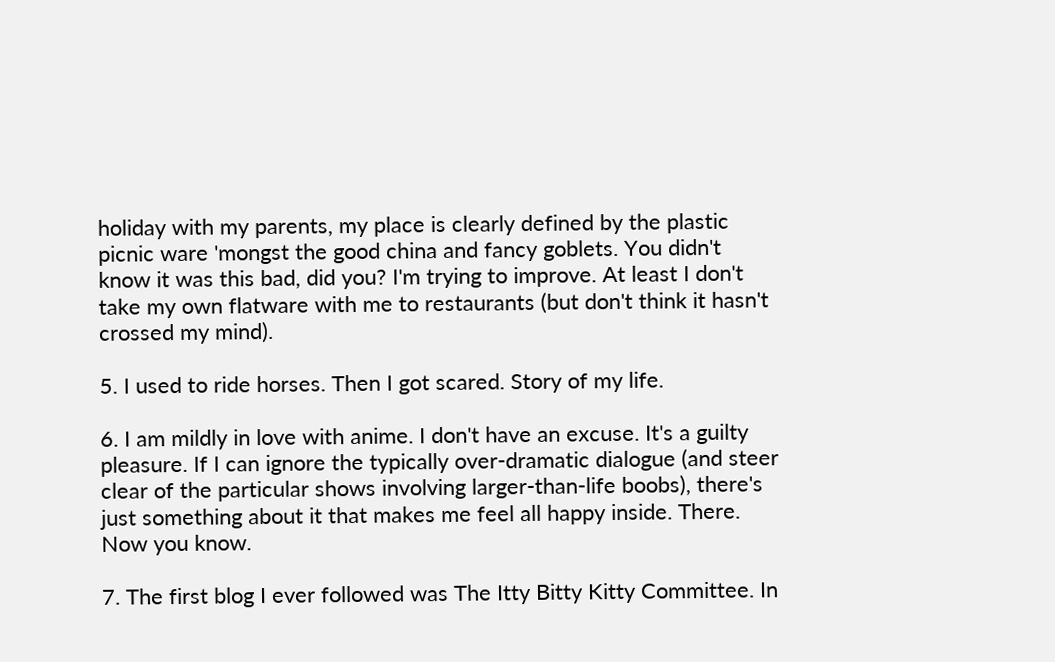holiday with my parents, my place is clearly defined by the plastic picnic ware 'mongst the good china and fancy goblets. You didn't know it was this bad, did you? I'm trying to improve. At least I don't take my own flatware with me to restaurants (but don't think it hasn't crossed my mind).

5. I used to ride horses. Then I got scared. Story of my life.

6. I am mildly in love with anime. I don't have an excuse. It's a guilty pleasure. If I can ignore the typically over-dramatic dialogue (and steer clear of the particular shows involving larger-than-life boobs), there's just something about it that makes me feel all happy inside. There. Now you know.

7. The first blog I ever followed was The Itty Bitty Kitty Committee. In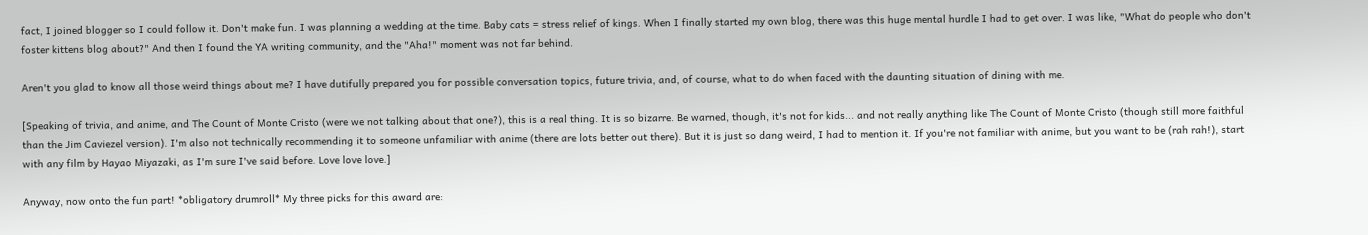fact, I joined blogger so I could follow it. Don't make fun. I was planning a wedding at the time. Baby cats = stress relief of kings. When I finally started my own blog, there was this huge mental hurdle I had to get over. I was like, "What do people who don't foster kittens blog about?" And then I found the YA writing community, and the "Aha!" moment was not far behind.

Aren't you glad to know all those weird things about me? I have dutifully prepared you for possible conversation topics, future trivia, and, of course, what to do when faced with the daunting situation of dining with me.

[Speaking of trivia, and anime, and The Count of Monte Cristo (were we not talking about that one?), this is a real thing. It is so bizarre. Be warned, though, it's not for kids... and not really anything like The Count of Monte Cristo (though still more faithful than the Jim Caviezel version). I'm also not technically recommending it to someone unfamiliar with anime (there are lots better out there). But it is just so dang weird, I had to mention it. If you're not familiar with anime, but you want to be (rah rah!), start with any film by Hayao Miyazaki, as I'm sure I've said before. Love love love.]

Anyway, now onto the fun part! *obligatory drumroll* My three picks for this award are: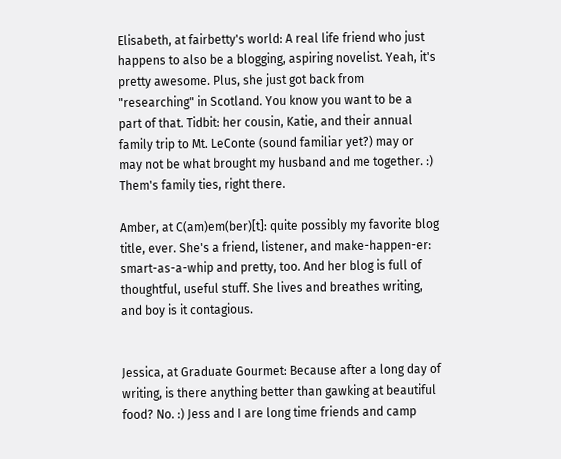Elisabeth, at fairbetty's world: A real life friend who just happens to also be a blogging, aspiring novelist. Yeah, it's pretty awesome. Plus, she just got back from "researching" in Scotland. You know you want to be a part of that. Tidbit: her cousin, Katie, and their annual family trip to Mt. LeConte (sound familiar yet?) may or may not be what brought my husband and me together. :) Them's family ties, right there.

Amber, at C(am)em(ber)[t]: quite possibly my favorite blog title, ever. She's a friend, listener, and make-happen-er: smart-as-a-whip and pretty, too. And her blog is full of thoughtful, useful stuff. She lives and breathes writing, and boy is it contagious.


Jessica, at Graduate Gourmet: Because after a long day of writing, is there anything better than gawking at beautiful food? No. :) Jess and I are long time friends and camp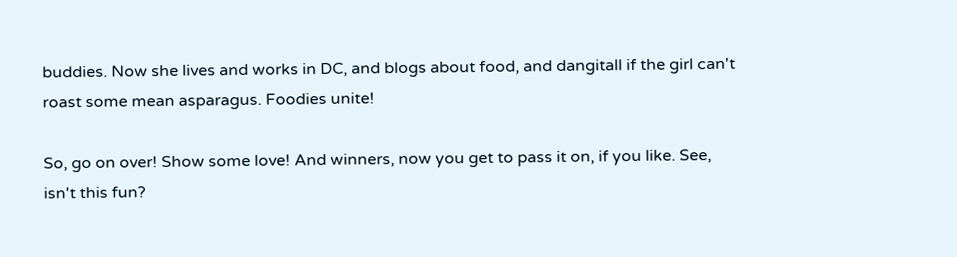buddies. Now she lives and works in DC, and blogs about food, and dangitall if the girl can't roast some mean asparagus. Foodies unite!

So, go on over! Show some love! And winners, now you get to pass it on, if you like. See, isn't this fun?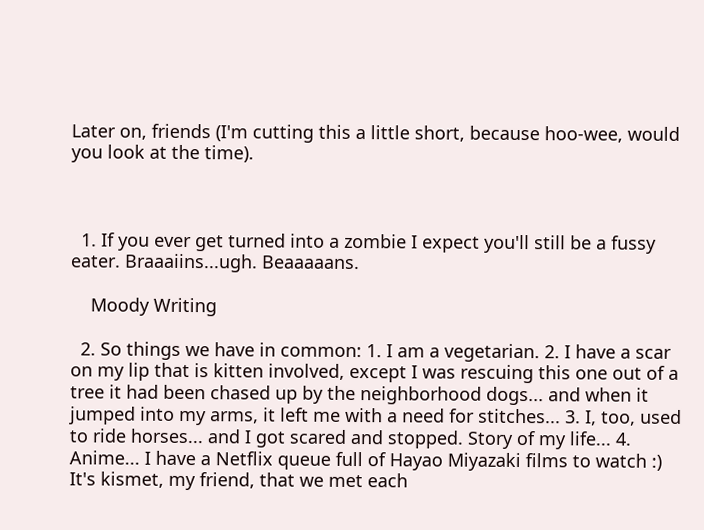Later on, friends (I'm cutting this a little short, because hoo-wee, would you look at the time).



  1. If you ever get turned into a zombie I expect you'll still be a fussy eater. Braaaiins...ugh. Beaaaaans.

    Moody Writing

  2. So things we have in common: 1. I am a vegetarian. 2. I have a scar on my lip that is kitten involved, except I was rescuing this one out of a tree it had been chased up by the neighborhood dogs... and when it jumped into my arms, it left me with a need for stitches... 3. I, too, used to ride horses... and I got scared and stopped. Story of my life... 4. Anime... I have a Netflix queue full of Hayao Miyazaki films to watch :) It's kismet, my friend, that we met each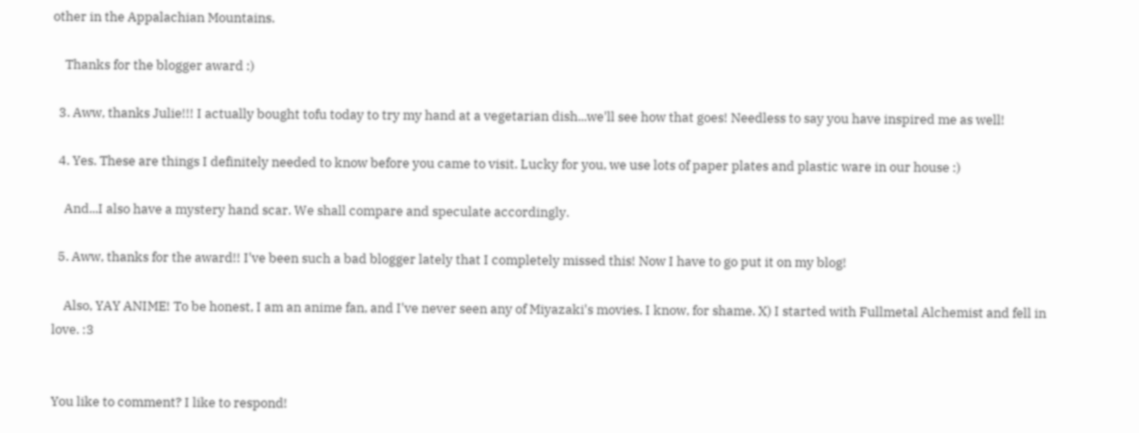other in the Appalachian Mountains.

    Thanks for the blogger award :)

  3. Aww, thanks Julie!!! I actually bought tofu today to try my hand at a vegetarian dish...we'll see how that goes! Needless to say you have inspired me as well!

  4. Yes. These are things I definitely needed to know before you came to visit. Lucky for you, we use lots of paper plates and plastic ware in our house :)

    And...I also have a mystery hand scar. We shall compare and speculate accordingly.

  5. Aww, thanks for the award!! I've been such a bad blogger lately that I completely missed this! Now I have to go put it on my blog!

    Also, YAY ANIME! To be honest, I am an anime fan, and I've never seen any of Miyazaki's movies. I know, for shame. X) I started with Fullmetal Alchemist and fell in love. :3


You like to comment? I like to respond!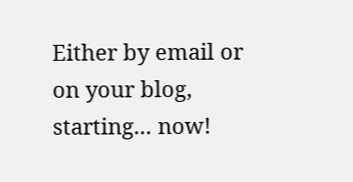Either by email or on your blog, starting... now!